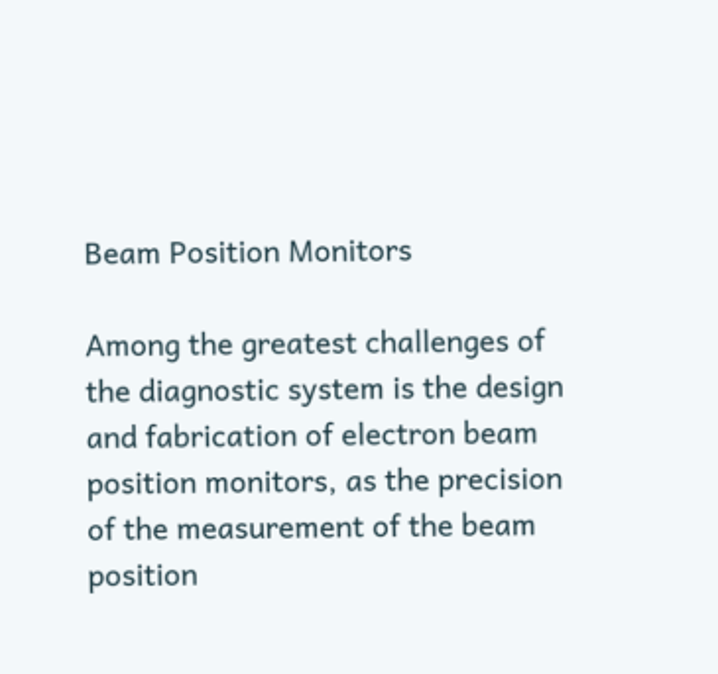Beam Position Monitors

Among the greatest challenges of the diagnostic system is the design and fabrication of electron beam position monitors, as the precision of the measurement of the beam position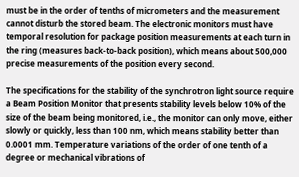must be in the order of tenths of micrometers and the measurement cannot disturb the stored beam. The electronic monitors must have temporal resolution for package position measurements at each turn in the ring (measures back-to-back position), which means about 500,000 precise measurements of the position every second.

The specifications for the stability of the synchrotron light source require a Beam Position Monitor that presents stability levels below 10% of the size of the beam being monitored, i.e., the monitor can only move, either slowly or quickly, less than 100 nm, which means stability better than 0.0001 mm. Temperature variations of the order of one tenth of a degree or mechanical vibrations of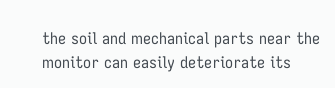the soil and mechanical parts near the monitor can easily deteriorate its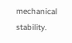mechanical stability.